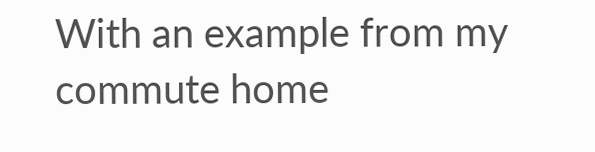With an example from my commute home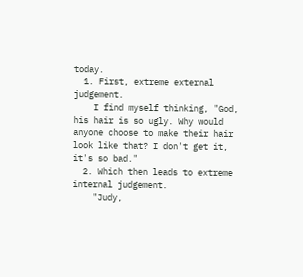today.
  1. First, extreme external judgement.
    I find myself thinking, "God, his hair is so ugly. Why would anyone choose to make their hair look like that? I don't get it, it's so bad."
  2. Which then leads to extreme internal judgement.
    "Judy,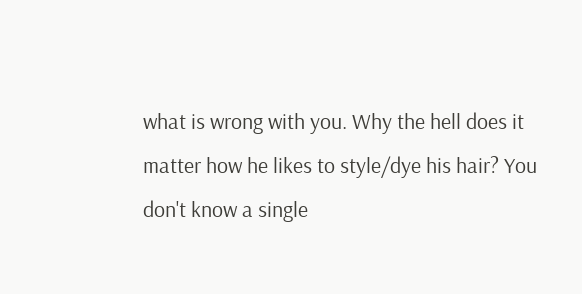what is wrong with you. Why the hell does it matter how he likes to style/dye his hair? You don't know a single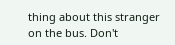thing about this stranger on the bus. Don't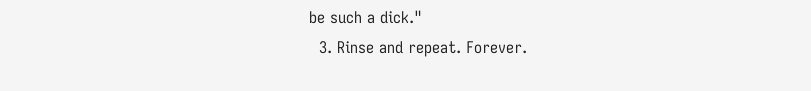be such a dick."
  3. Rinse and repeat. Forever.